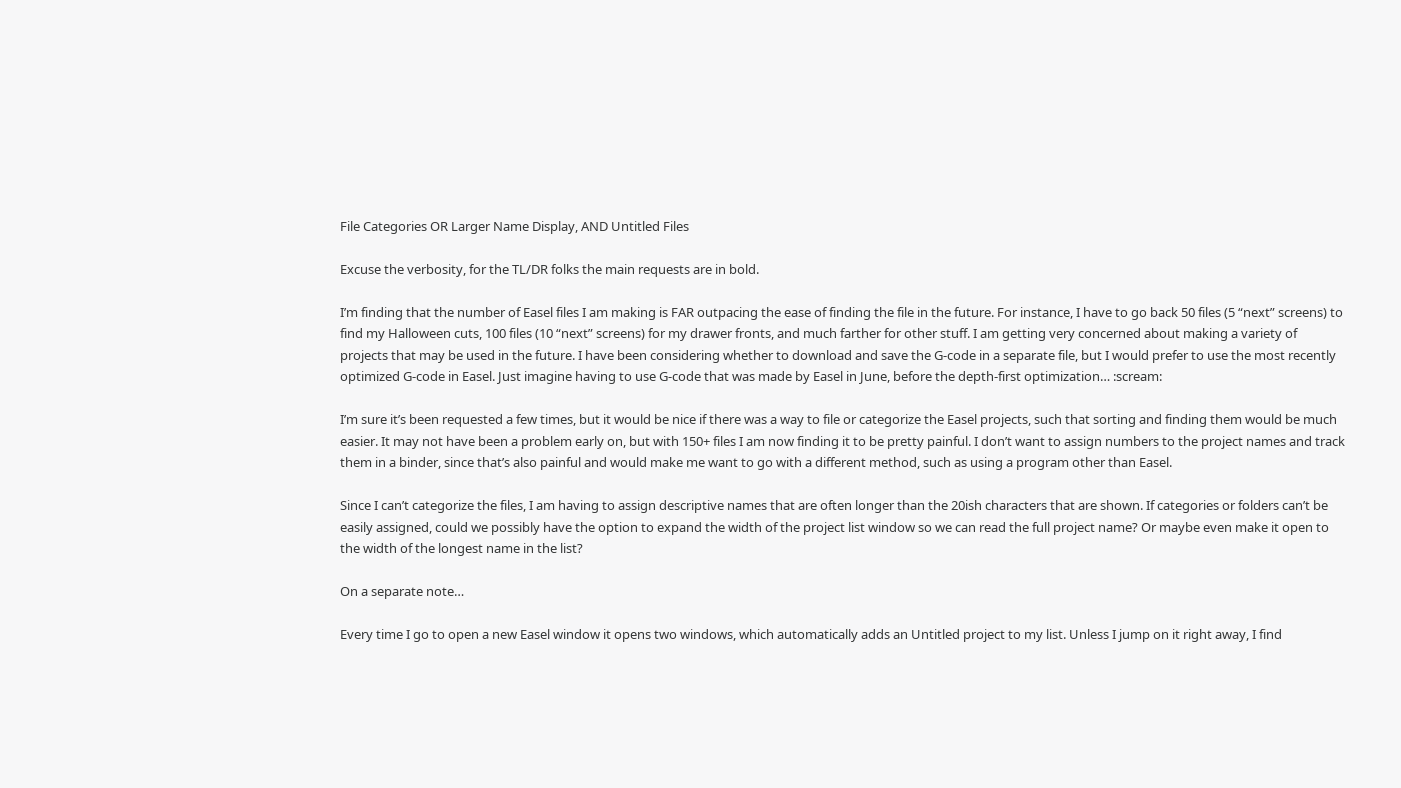File Categories OR Larger Name Display, AND Untitled Files

Excuse the verbosity, for the TL/DR folks the main requests are in bold.

I’m finding that the number of Easel files I am making is FAR outpacing the ease of finding the file in the future. For instance, I have to go back 50 files (5 “next” screens) to find my Halloween cuts, 100 files (10 “next” screens) for my drawer fronts, and much farther for other stuff. I am getting very concerned about making a variety of projects that may be used in the future. I have been considering whether to download and save the G-code in a separate file, but I would prefer to use the most recently optimized G-code in Easel. Just imagine having to use G-code that was made by Easel in June, before the depth-first optimization… :scream:

I’m sure it’s been requested a few times, but it would be nice if there was a way to file or categorize the Easel projects, such that sorting and finding them would be much easier. It may not have been a problem early on, but with 150+ files I am now finding it to be pretty painful. I don’t want to assign numbers to the project names and track them in a binder, since that’s also painful and would make me want to go with a different method, such as using a program other than Easel.

Since I can’t categorize the files, I am having to assign descriptive names that are often longer than the 20ish characters that are shown. If categories or folders can’t be easily assigned, could we possibly have the option to expand the width of the project list window so we can read the full project name? Or maybe even make it open to the width of the longest name in the list?

On a separate note…

Every time I go to open a new Easel window it opens two windows, which automatically adds an Untitled project to my list. Unless I jump on it right away, I find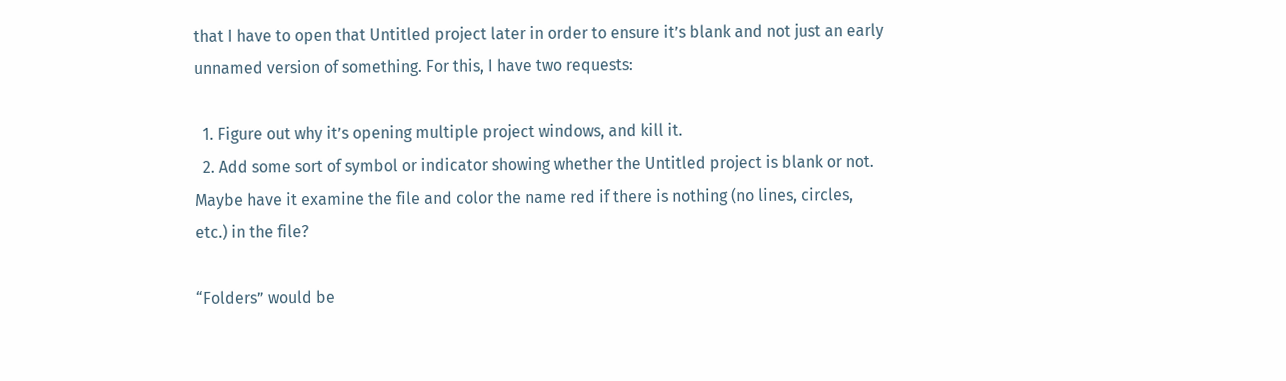that I have to open that Untitled project later in order to ensure it’s blank and not just an early unnamed version of something. For this, I have two requests:

  1. Figure out why it’s opening multiple project windows, and kill it.
  2. Add some sort of symbol or indicator showing whether the Untitled project is blank or not. Maybe have it examine the file and color the name red if there is nothing (no lines, circles, etc.) in the file?

“Folders” would be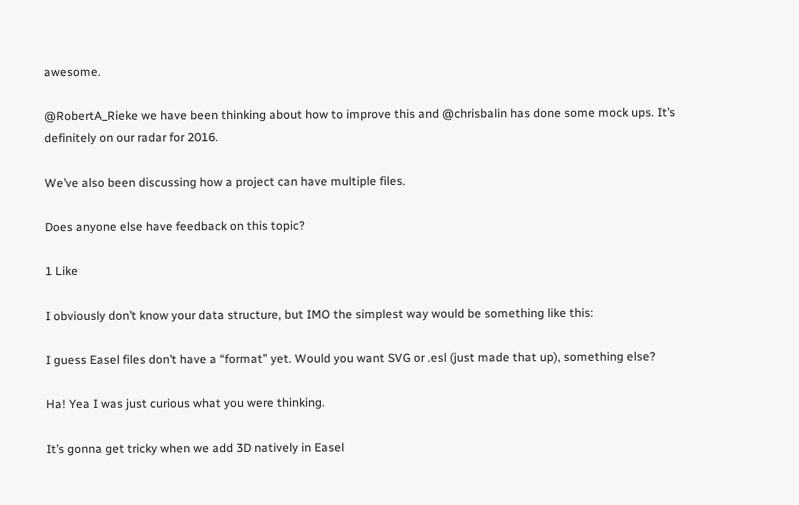awesome.

@RobertA_Rieke we have been thinking about how to improve this and @chrisbalin has done some mock ups. It’s definitely on our radar for 2016.

We’ve also been discussing how a project can have multiple files.

Does anyone else have feedback on this topic?

1 Like

I obviously don’t know your data structure, but IMO the simplest way would be something like this:

I guess Easel files don’t have a “format” yet. Would you want SVG or .esl (just made that up), something else?

Ha! Yea I was just curious what you were thinking.

It’s gonna get tricky when we add 3D natively in Easel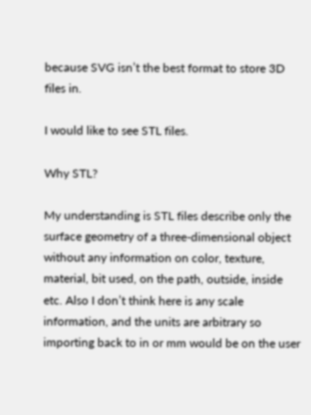because SVG isn’t the best format to store 3D files in.

I would like to see STL files.

Why STL?

My understanding is STL files describe only the surface geometry of a three-dimensional object without any information on color, texture, material, bit used, on the path, outside, inside etc. Also I don’t think here is any scale information, and the units are arbitrary so importing back to in or mm would be on the user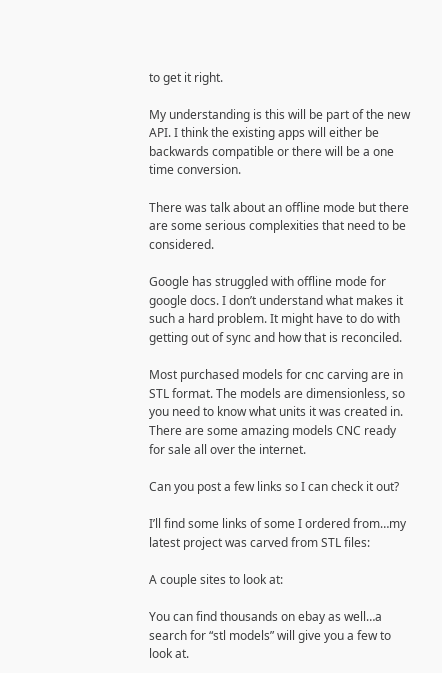to get it right.

My understanding is this will be part of the new API. I think the existing apps will either be backwards compatible or there will be a one time conversion.

There was talk about an offline mode but there are some serious complexities that need to be considered.

Google has struggled with offline mode for google docs. I don’t understand what makes it such a hard problem. It might have to do with getting out of sync and how that is reconciled.

Most purchased models for cnc carving are in STL format. The models are dimensionless, so you need to know what units it was created in. There are some amazing models CNC ready for sale all over the internet.

Can you post a few links so I can check it out?

I’ll find some links of some I ordered from…my latest project was carved from STL files:

A couple sites to look at:

You can find thousands on ebay as well…a search for “stl models” will give you a few to look at.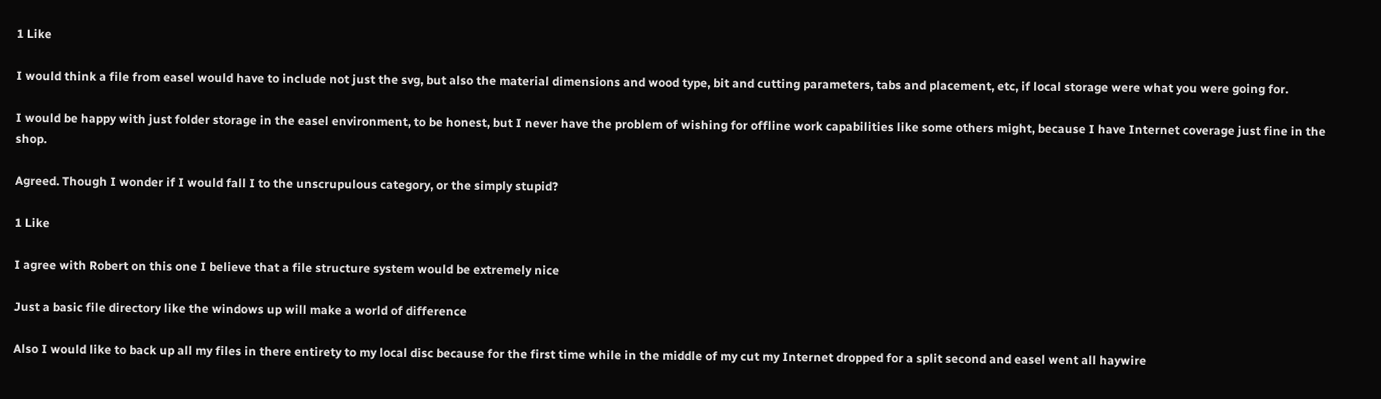1 Like

I would think a file from easel would have to include not just the svg, but also the material dimensions and wood type, bit and cutting parameters, tabs and placement, etc, if local storage were what you were going for.

I would be happy with just folder storage in the easel environment, to be honest, but I never have the problem of wishing for offline work capabilities like some others might, because I have Internet coverage just fine in the shop.

Agreed. Though I wonder if I would fall I to the unscrupulous category, or the simply stupid?

1 Like

I agree with Robert on this one I believe that a file structure system would be extremely nice

Just a basic file directory like the windows up will make a world of difference

Also I would like to back up all my files in there entirety to my local disc because for the first time while in the middle of my cut my Internet dropped for a split second and easel went all haywire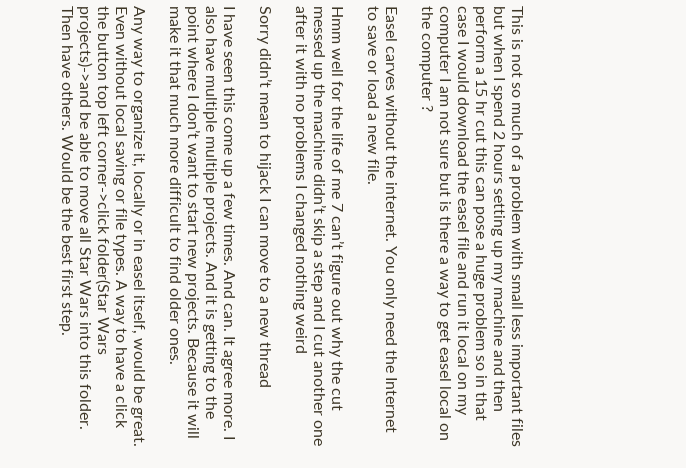This is not so much of a problem with small less important files but when I spend 2 hours setting up my machine and then perform a 15 hr cut this can pose a huge problem so in that case I would download the easel file and run it local on my computer I am not sure but is there a way to get easel local on the computer ?

Easel carves without the internet. You only need the Internet to save or load a new file.

Hmm well for the life of me 7 can’t figure out why the cut messed up the machine didn’t skip a step and I cut another one after it with no problems I changed nothing weird

Sorry didn’t mean to hijack I can move to a new thread

I have seen this come up a few times. And can. It agree more. I also have multiple multiple projects. And it is getting to the point where I don’t want to start new projects. Because it will make it that much more difficult to find older ones.

Any way to organize it, locally or in easel itself, would be great. Even without local saving or file types. A way to have a click the button top left corner->click folder(Star Wars projects)->and be able to move all Star Wars into this folder. Then have others. Would be the best first step.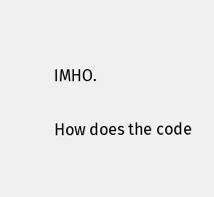IMHO.

How does the code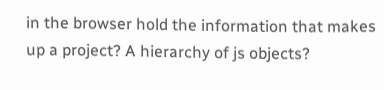in the browser hold the information that makes up a project? A hierarchy of js objects?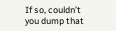If so, couldn’t you dump that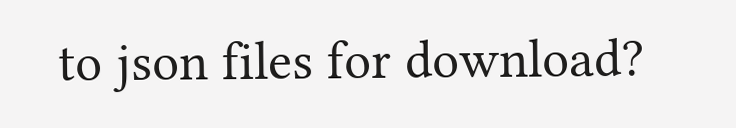to json files for download?